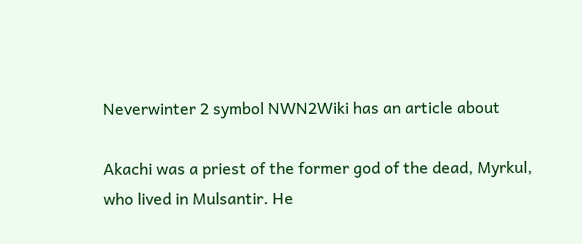Neverwinter 2 symbol NWN2Wiki has an article about

Akachi was a priest of the former god of the dead, Myrkul, who lived in Mulsantir. He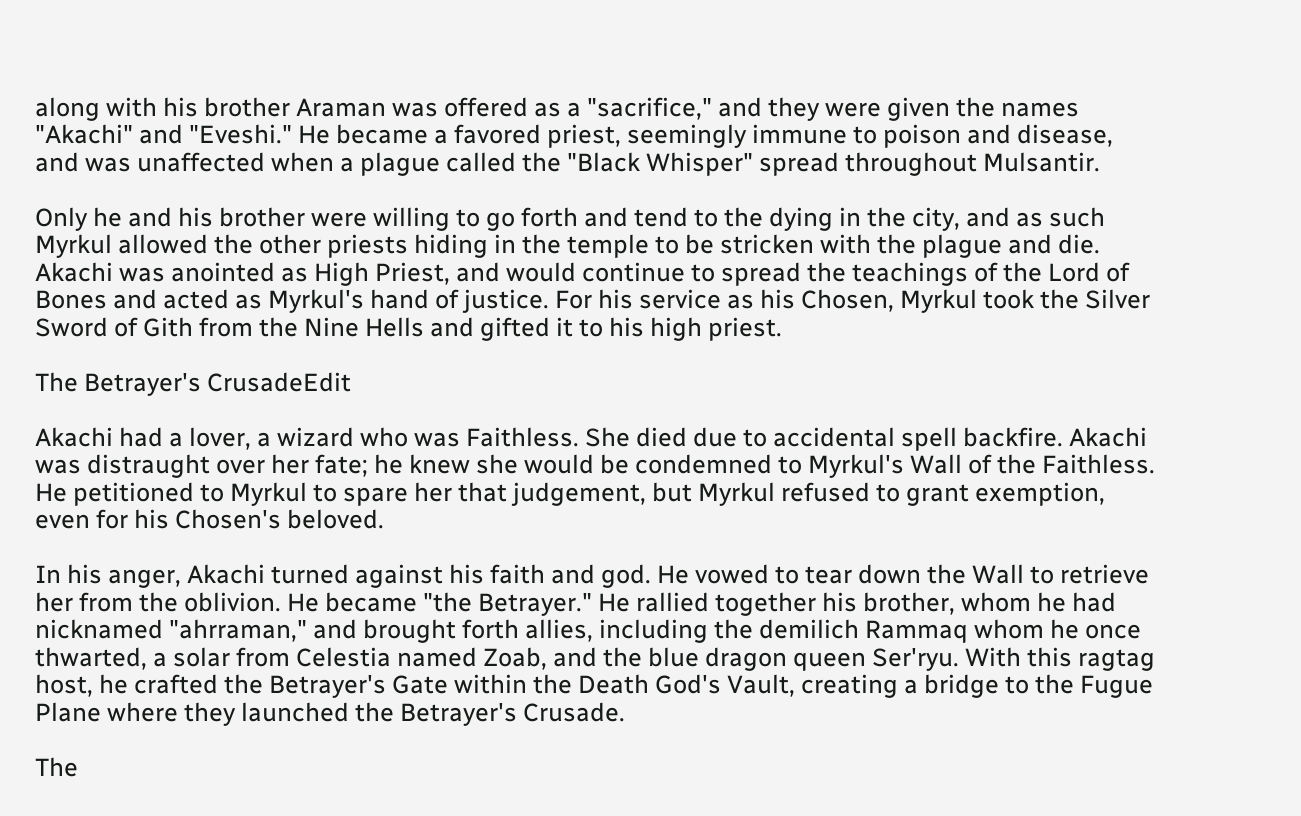along with his brother Araman was offered as a "sacrifice," and they were given the names "Akachi" and "Eveshi." He became a favored priest, seemingly immune to poison and disease, and was unaffected when a plague called the "Black Whisper" spread throughout Mulsantir.

Only he and his brother were willing to go forth and tend to the dying in the city, and as such Myrkul allowed the other priests hiding in the temple to be stricken with the plague and die. Akachi was anointed as High Priest, and would continue to spread the teachings of the Lord of Bones and acted as Myrkul's hand of justice. For his service as his Chosen, Myrkul took the Silver Sword of Gith from the Nine Hells and gifted it to his high priest.

The Betrayer's CrusadeEdit

Akachi had a lover, a wizard who was Faithless. She died due to accidental spell backfire. Akachi was distraught over her fate; he knew she would be condemned to Myrkul's Wall of the Faithless. He petitioned to Myrkul to spare her that judgement, but Myrkul refused to grant exemption, even for his Chosen's beloved.

In his anger, Akachi turned against his faith and god. He vowed to tear down the Wall to retrieve her from the oblivion. He became "the Betrayer." He rallied together his brother, whom he had nicknamed "ahrraman," and brought forth allies, including the demilich Rammaq whom he once thwarted, a solar from Celestia named Zoab, and the blue dragon queen Ser'ryu. With this ragtag host, he crafted the Betrayer's Gate within the Death God's Vault, creating a bridge to the Fugue Plane where they launched the Betrayer's Crusade.

The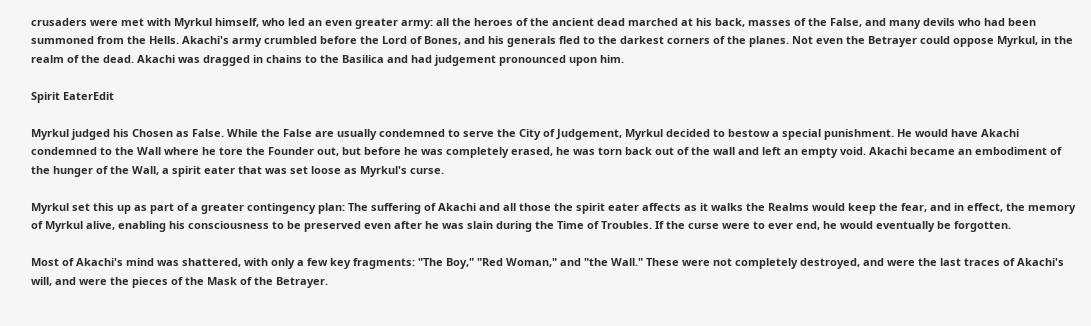crusaders were met with Myrkul himself, who led an even greater army: all the heroes of the ancient dead marched at his back, masses of the False, and many devils who had been summoned from the Hells. Akachi's army crumbled before the Lord of Bones, and his generals fled to the darkest corners of the planes. Not even the Betrayer could oppose Myrkul, in the realm of the dead. Akachi was dragged in chains to the Basilica and had judgement pronounced upon him.

Spirit EaterEdit

Myrkul judged his Chosen as False. While the False are usually condemned to serve the City of Judgement, Myrkul decided to bestow a special punishment. He would have Akachi condemned to the Wall where he tore the Founder out, but before he was completely erased, he was torn back out of the wall and left an empty void. Akachi became an embodiment of the hunger of the Wall, a spirit eater that was set loose as Myrkul's curse.

Myrkul set this up as part of a greater contingency plan: The suffering of Akachi and all those the spirit eater affects as it walks the Realms would keep the fear, and in effect, the memory of Myrkul alive, enabling his consciousness to be preserved even after he was slain during the Time of Troubles. If the curse were to ever end, he would eventually be forgotten.

Most of Akachi's mind was shattered, with only a few key fragments: "The Boy," "Red Woman," and "the Wall." These were not completely destroyed, and were the last traces of Akachi's will, and were the pieces of the Mask of the Betrayer.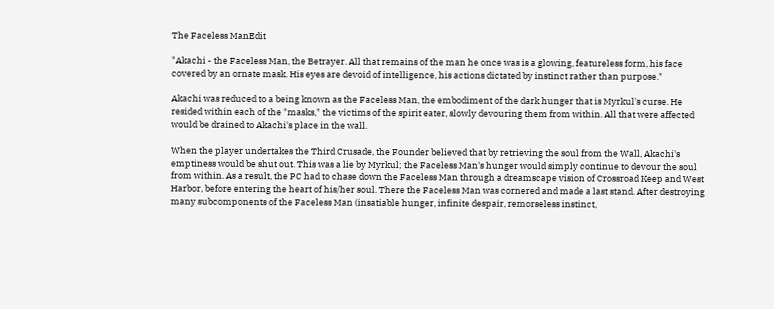The Faceless ManEdit

"Akachi - the Faceless Man, the Betrayer. All that remains of the man he once was is a glowing, featureless form, his face covered by an ornate mask. His eyes are devoid of intelligence, his actions dictated by instinct rather than purpose."

Akachi was reduced to a being known as the Faceless Man, the embodiment of the dark hunger that is Myrkul's curse. He resided within each of the "masks," the victims of the spirit eater, slowly devouring them from within. All that were affected would be drained to Akachi's place in the wall.

When the player undertakes the Third Crusade, the Founder believed that by retrieving the soul from the Wall, Akachi's emptiness would be shut out. This was a lie by Myrkul; the Faceless Man's hunger would simply continue to devour the soul from within. As a result, the PC had to chase down the Faceless Man through a dreamscape vision of Crossroad Keep and West Harbor, before entering the heart of his/her soul. There the Faceless Man was cornered and made a last stand. After destroying many subcomponents of the Faceless Man (insatiable hunger, infinite despair, remorseless instinct,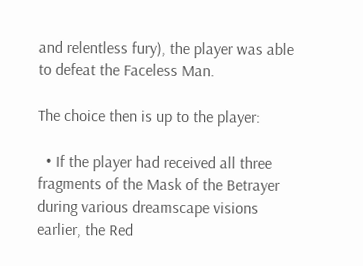and relentless fury), the player was able to defeat the Faceless Man.

The choice then is up to the player:

  • If the player had received all three fragments of the Mask of the Betrayer during various dreamscape visions earlier, the Red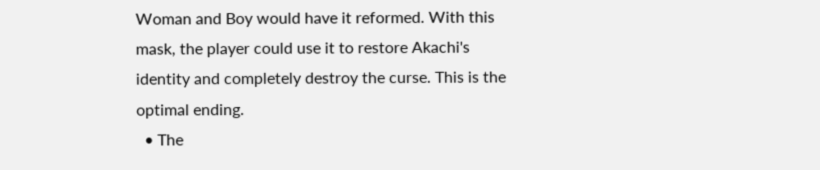Woman and Boy would have it reformed. With this mask, the player could use it to restore Akachi's identity and completely destroy the curse. This is the optimal ending.
  • The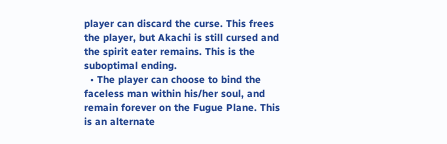player can discard the curse. This frees the player, but Akachi is still cursed and the spirit eater remains. This is the suboptimal ending.
  • The player can choose to bind the faceless man within his/her soul, and remain forever on the Fugue Plane. This is an alternate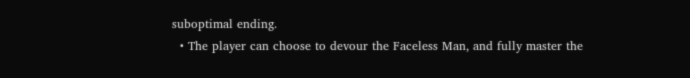suboptimal ending.
  • The player can choose to devour the Faceless Man, and fully master the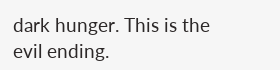dark hunger. This is the evil ending.